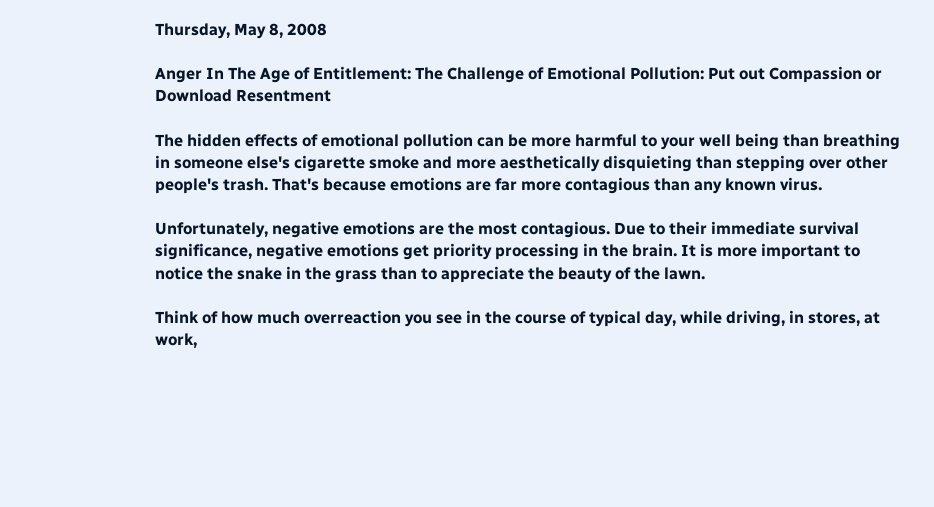Thursday, May 8, 2008

Anger In The Age of Entitlement: The Challenge of Emotional Pollution: Put out Compassion or Download Resentment

The hidden effects of emotional pollution can be more harmful to your well being than breathing in someone else's cigarette smoke and more aesthetically disquieting than stepping over other people's trash. That's because emotions are far more contagious than any known virus.

Unfortunately, negative emotions are the most contagious. Due to their immediate survival significance, negative emotions get priority processing in the brain. It is more important to notice the snake in the grass than to appreciate the beauty of the lawn.

Think of how much overreaction you see in the course of typical day, while driving, in stores, at work,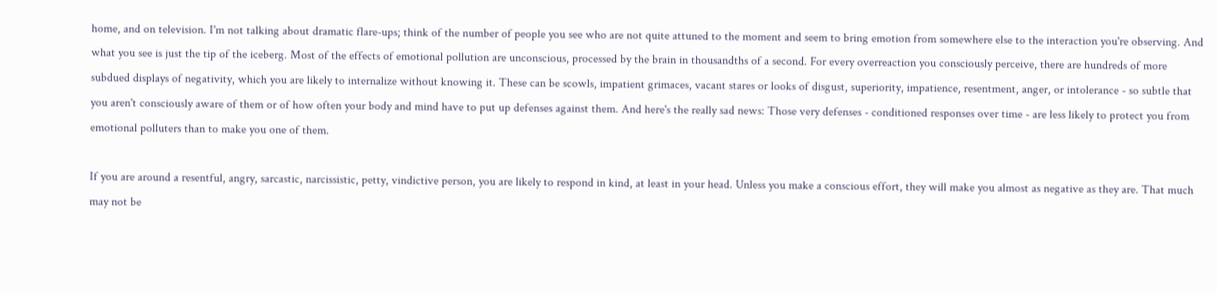home, and on television. I'm not talking about dramatic flare-ups; think of the number of people you see who are not quite attuned to the moment and seem to bring emotion from somewhere else to the interaction you're observing. And what you see is just the tip of the iceberg. Most of the effects of emotional pollution are unconscious, processed by the brain in thousandths of a second. For every overreaction you consciously perceive, there are hundreds of more subdued displays of negativity, which you are likely to internalize without knowing it. These can be scowls, impatient grimaces, vacant stares or looks of disgust, superiority, impatience, resentment, anger, or intolerance - so subtle that you aren't consciously aware of them or of how often your body and mind have to put up defenses against them. And here's the really sad news: Those very defenses - conditioned responses over time - are less likely to protect you from emotional polluters than to make you one of them.

If you are around a resentful, angry, sarcastic, narcissistic, petty, vindictive person, you are likely to respond in kind, at least in your head. Unless you make a conscious effort, they will make you almost as negative as they are. That much may not be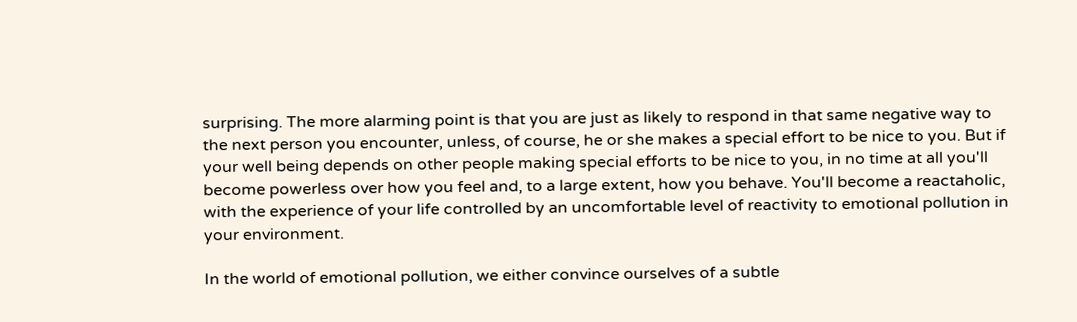surprising. The more alarming point is that you are just as likely to respond in that same negative way to the next person you encounter, unless, of course, he or she makes a special effort to be nice to you. But if your well being depends on other people making special efforts to be nice to you, in no time at all you'll become powerless over how you feel and, to a large extent, how you behave. You'll become a reactaholic, with the experience of your life controlled by an uncomfortable level of reactivity to emotional pollution in your environment.

In the world of emotional pollution, we either convince ourselves of a subtle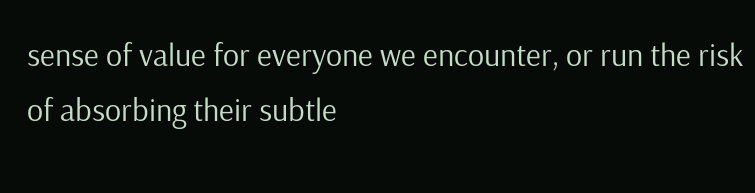sense of value for everyone we encounter, or run the risk of absorbing their subtle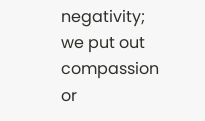negativity; we put out compassion or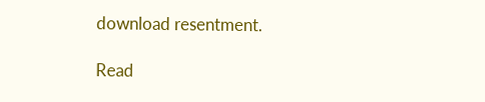download resentment.

Read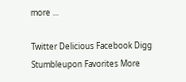more ...

Twitter Delicious Facebook Digg Stumbleupon Favorites More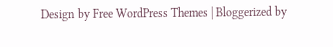Design by Free WordPress Themes | Bloggerized by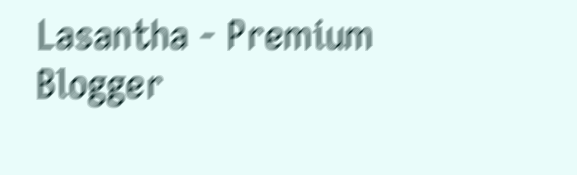Lasantha - Premium Blogger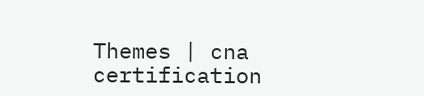Themes | cna certification